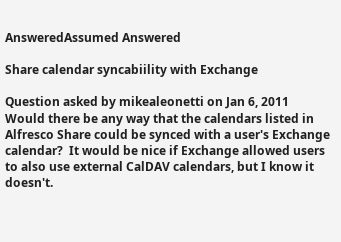AnsweredAssumed Answered

Share calendar syncabiility with Exchange

Question asked by mikealeonetti on Jan 6, 2011
Would there be any way that the calendars listed in Alfresco Share could be synced with a user's Exchange calendar?  It would be nice if Exchange allowed users to also use external CalDAV calendars, but I know it doesn't.